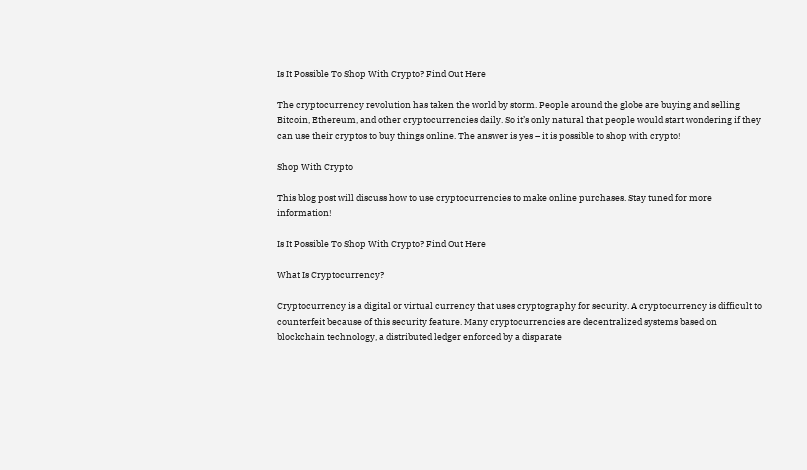Is It Possible To Shop With Crypto? Find Out Here

The cryptocurrency revolution has taken the world by storm. People around the globe are buying and selling Bitcoin, Ethereum, and other cryptocurrencies daily. So it’s only natural that people would start wondering if they can use their cryptos to buy things online. The answer is yes – it is possible to shop with crypto!

Shop With Crypto

This blog post will discuss how to use cryptocurrencies to make online purchases. Stay tuned for more information!

Is It Possible To Shop With Crypto? Find Out Here

What Is Cryptocurrency?

Cryptocurrency is a digital or virtual currency that uses cryptography for security. A cryptocurrency is difficult to counterfeit because of this security feature. Many cryptocurrencies are decentralized systems based on blockchain technology, a distributed ledger enforced by a disparate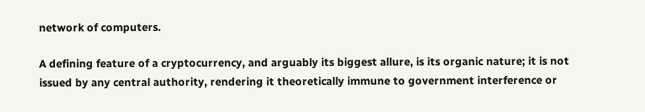network of computers.

A defining feature of a cryptocurrency, and arguably its biggest allure, is its organic nature; it is not issued by any central authority, rendering it theoretically immune to government interference or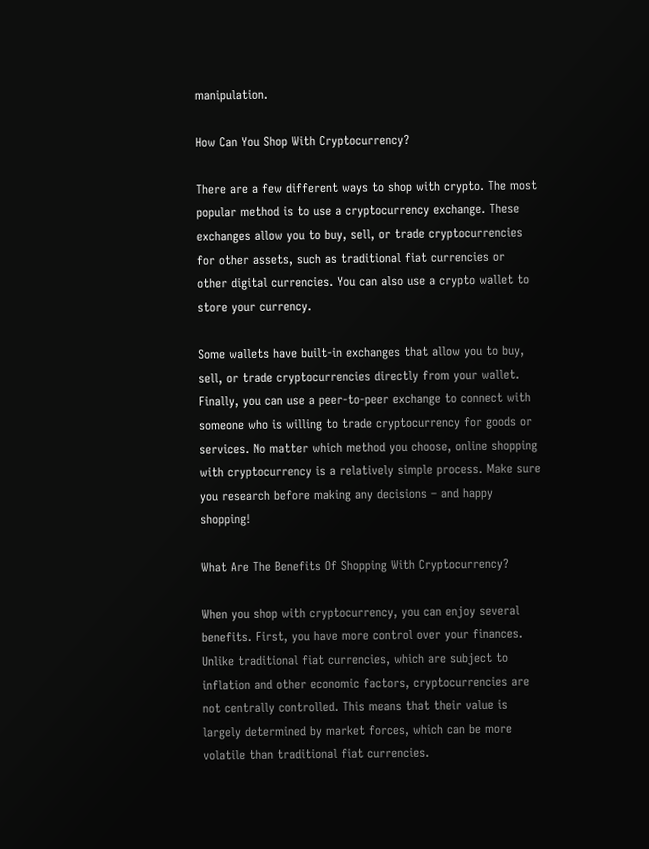manipulation.

How Can You Shop With Cryptocurrency?

There are a few different ways to shop with crypto. The most popular method is to use a cryptocurrency exchange. These exchanges allow you to buy, sell, or trade cryptocurrencies for other assets, such as traditional fiat currencies or other digital currencies. You can also use a crypto wallet to store your currency.

Some wallets have built-in exchanges that allow you to buy, sell, or trade cryptocurrencies directly from your wallet. Finally, you can use a peer-to-peer exchange to connect with someone who is willing to trade cryptocurrency for goods or services. No matter which method you choose, online shopping with cryptocurrency is a relatively simple process. Make sure you research before making any decisions – and happy shopping!

What Are The Benefits Of Shopping With Cryptocurrency?

When you shop with cryptocurrency, you can enjoy several benefits. First, you have more control over your finances. Unlike traditional fiat currencies, which are subject to inflation and other economic factors, cryptocurrencies are not centrally controlled. This means that their value is largely determined by market forces, which can be more volatile than traditional fiat currencies.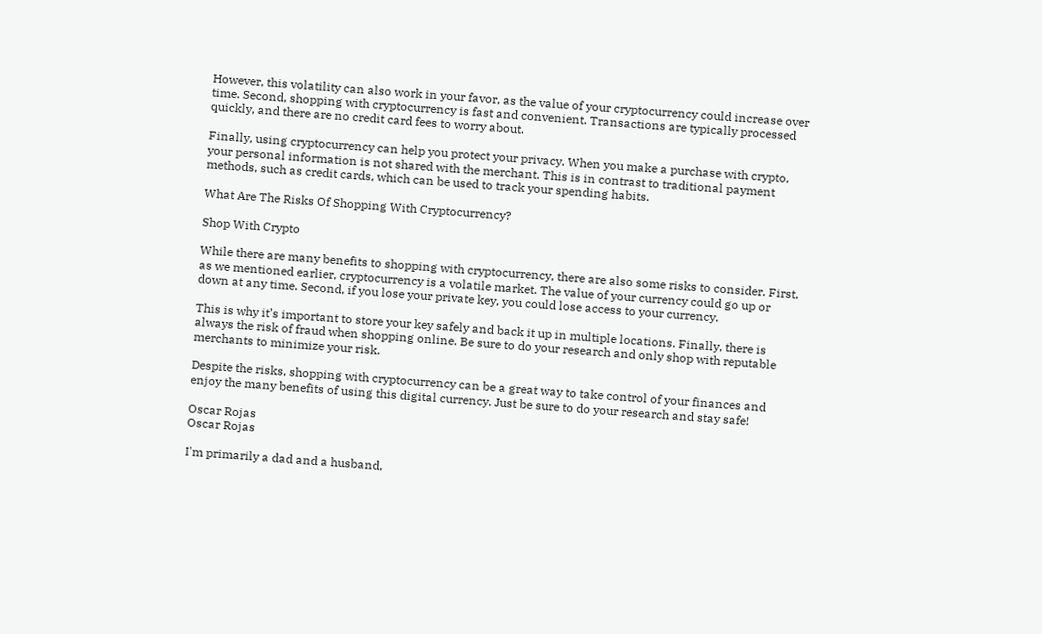However, this volatility can also work in your favor, as the value of your cryptocurrency could increase over time. Second, shopping with cryptocurrency is fast and convenient. Transactions are typically processed quickly, and there are no credit card fees to worry about.

Finally, using cryptocurrency can help you protect your privacy. When you make a purchase with crypto, your personal information is not shared with the merchant. This is in contrast to traditional payment methods, such as credit cards, which can be used to track your spending habits.

What Are The Risks Of Shopping With Cryptocurrency?

Shop With Crypto

While there are many benefits to shopping with cryptocurrency, there are also some risks to consider. First, as we mentioned earlier, cryptocurrency is a volatile market. The value of your currency could go up or down at any time. Second, if you lose your private key, you could lose access to your currency.

This is why it’s important to store your key safely and back it up in multiple locations. Finally, there is always the risk of fraud when shopping online. Be sure to do your research and only shop with reputable merchants to minimize your risk.

Despite the risks, shopping with cryptocurrency can be a great way to take control of your finances and enjoy the many benefits of using this digital currency. Just be sure to do your research and stay safe!

Oscar Rojas
Oscar Rojas

I'm primarily a dad and a husband,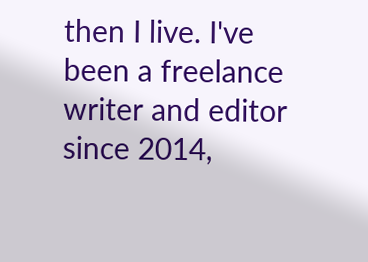then I live. I've been a freelance writer and editor since 2014,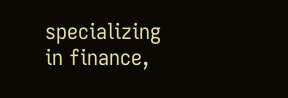specializing in finance,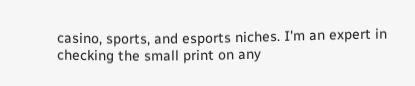casino, sports, and esports niches. I'm an expert in checking the small print on any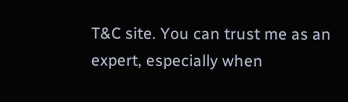T&C site. You can trust me as an expert, especially when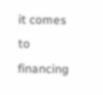it comes to financing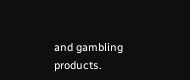and gambling products.